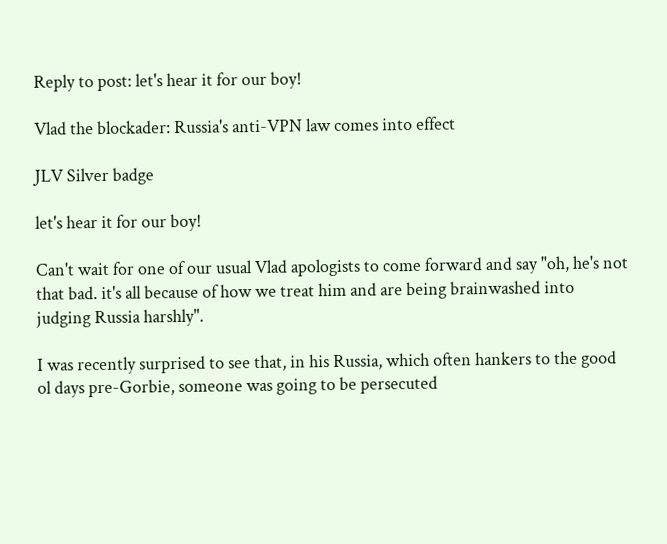Reply to post: let's hear it for our boy!

Vlad the blockader: Russia's anti-VPN law comes into effect

JLV Silver badge

let's hear it for our boy!

Can't wait for one of our usual Vlad apologists to come forward and say "oh, he's not that bad. it's all because of how we treat him and are being brainwashed into judging Russia harshly".

I was recently surprised to see that, in his Russia, which often hankers to the good ol days pre-Gorbie, someone was going to be persecuted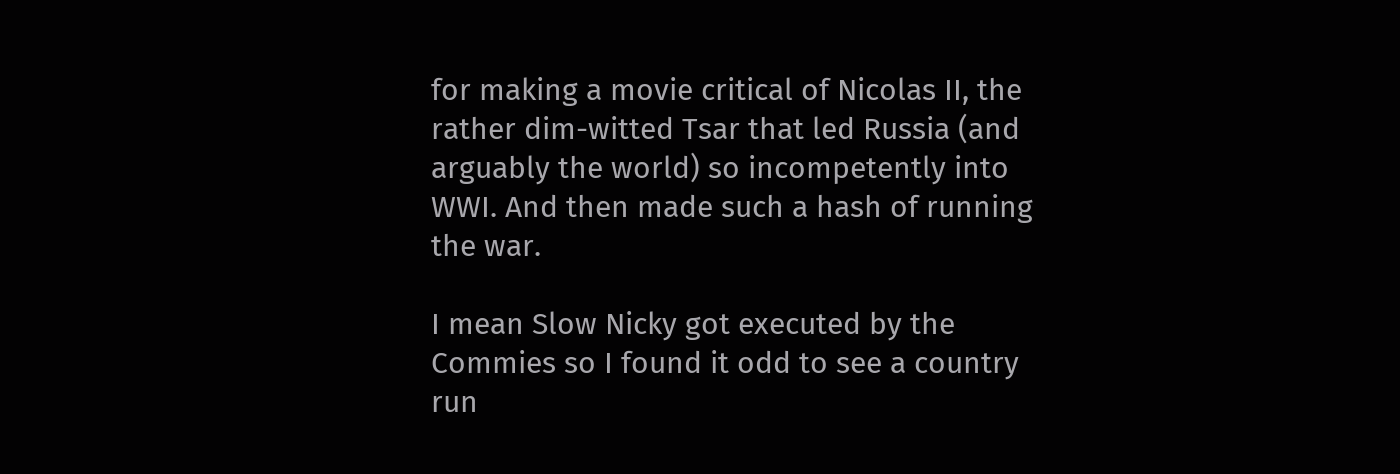for making a movie critical of Nicolas II, the rather dim-witted Tsar that led Russia (and arguably the world) so incompetently into WWI. And then made such a hash of running the war.

I mean Slow Nicky got executed by the Commies so I found it odd to see a country run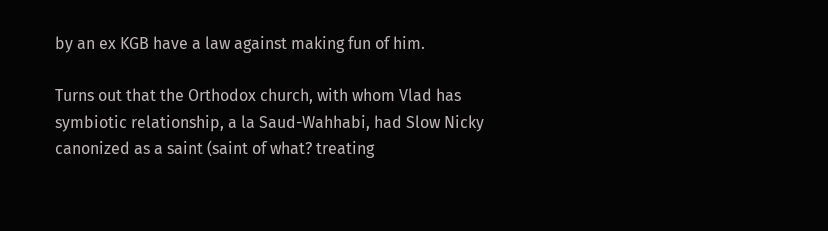by an ex KGB have a law against making fun of him.

Turns out that the Orthodox church, with whom Vlad has symbiotic relationship, a la Saud-Wahhabi, had Slow Nicky canonized as a saint (saint of what? treating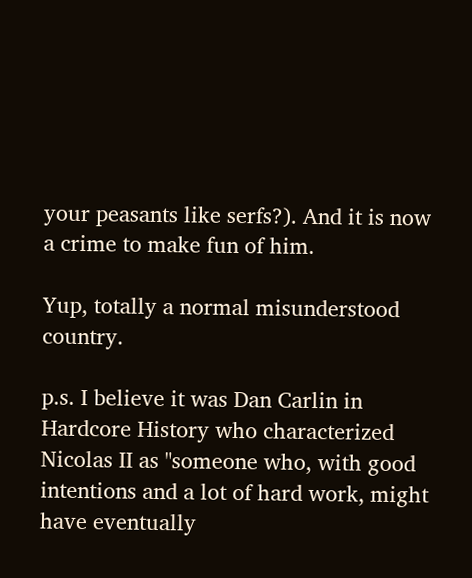your peasants like serfs?). And it is now a crime to make fun of him.

Yup, totally a normal misunderstood country.

p.s. I believe it was Dan Carlin in Hardcore History who characterized Nicolas II as "someone who, with good intentions and a lot of hard work, might have eventually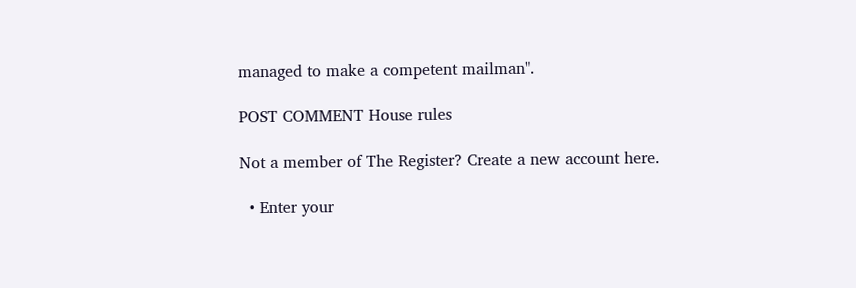managed to make a competent mailman".

POST COMMENT House rules

Not a member of The Register? Create a new account here.

  • Enter your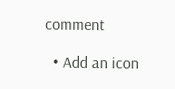comment

  • Add an icon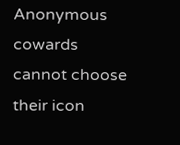Anonymous cowards cannot choose their icon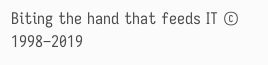Biting the hand that feeds IT © 1998–2019